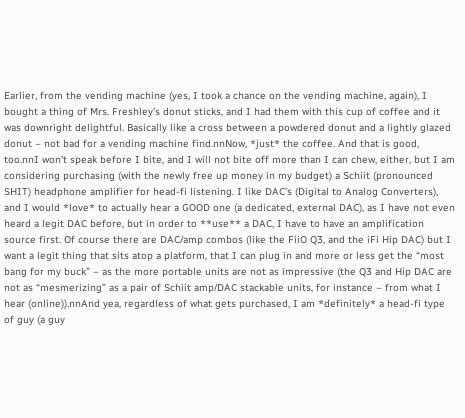Earlier, from the vending machine (yes, I took a chance on the vending machine, again), I bought a thing of Mrs. Freshley’s donut sticks, and I had them with this cup of coffee and it was downright delightful. Basically like a cross between a powdered donut and a lightly glazed donut – not bad for a vending machine find.nnNow, *just* the coffee. And that is good, too.nnI won’t speak before I bite, and I will not bite off more than I can chew, either, but I am considering purchasing (with the newly free up money in my budget) a Schiit (pronounced SHIT) headphone amplifier for head-fi listening. I like DAC’s (Digital to Analog Converters), and I would *love* to actually hear a GOOD one (a dedicated, external DAC), as I have not even heard a legit DAC before, but in order to **use** a DAC, I have to have an amplification source first. Of course there are DAC/amp combos (like the FiiO Q3, and the iFi Hip DAC) but I want a legit thing that sits atop a platform, that I can plug in and more or less get the “most bang for my buck” – as the more portable units are not as impressive (the Q3 and Hip DAC are not as “mesmerizing” as a pair of Schiit amp/DAC stackable units, for instance – from what I hear (online)).nnAnd yea, regardless of what gets purchased, I am *definitely* a head-fi type of guy (a guy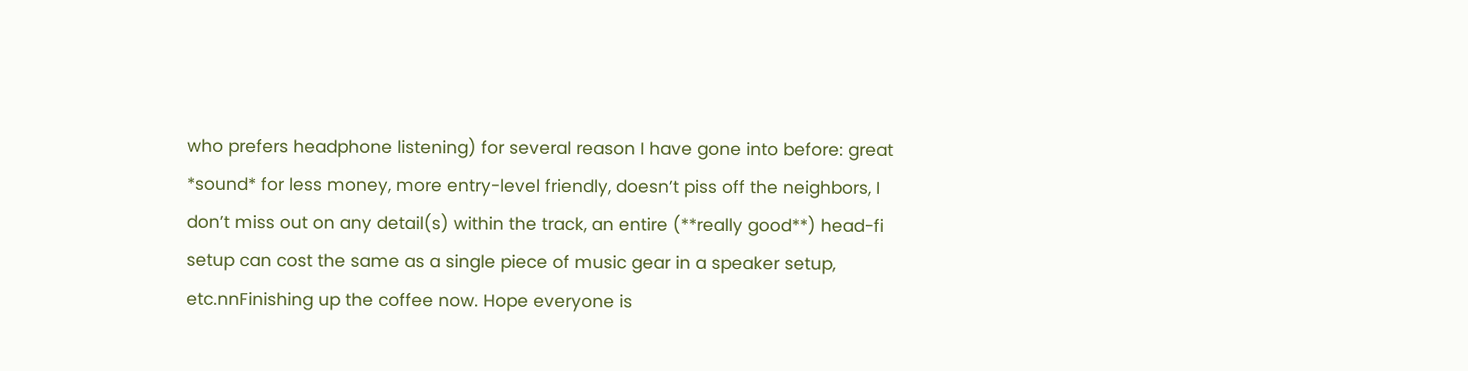who prefers headphone listening) for several reason I have gone into before: great *sound* for less money, more entry-level friendly, doesn’t piss off the neighbors, I don’t miss out on any detail(s) within the track, an entire (**really good**) head-fi setup can cost the same as a single piece of music gear in a speaker setup, etc.nnFinishing up the coffee now. Hope everyone is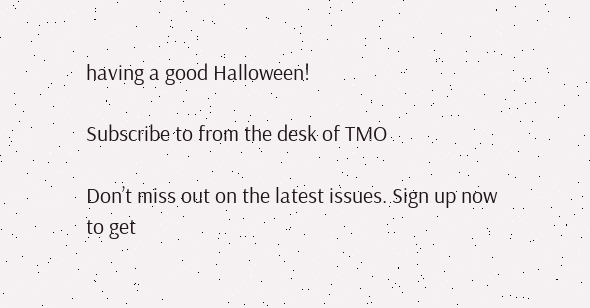having a good Halloween!

Subscribe to from the desk of TMO

Don’t miss out on the latest issues. Sign up now to get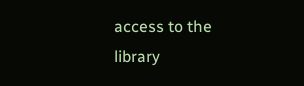access to the library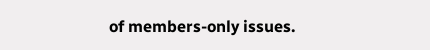of members-only issues.